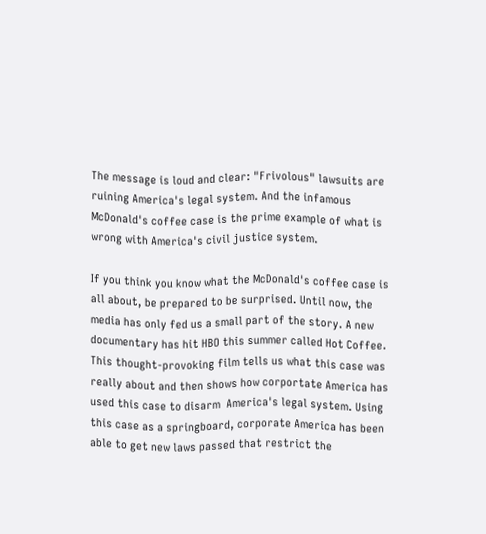The message is loud and clear: "Frivolous" lawsuits are ruining America's legal system. And the infamous McDonald's coffee case is the prime example of what is wrong with America's civil justice system.

If you think you know what the McDonald's coffee case is all about, be prepared to be surprised. Until now, the media has only fed us a small part of the story. A new documentary has hit HBO this summer called Hot Coffee. This thought-provoking film tells us what this case was really about and then shows how corportate America has used this case to disarm  America's legal system. Using this case as a springboard, corporate America has been able to get new laws passed that restrict the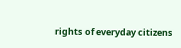rights of everyday citizens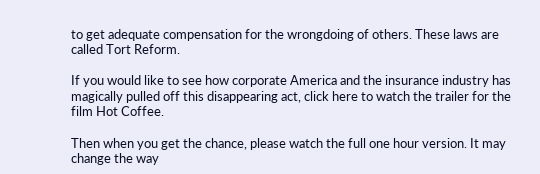to get adequate compensation for the wrongdoing of others. These laws are called Tort Reform.

If you would like to see how corporate America and the insurance industry has magically pulled off this disappearing act, click here to watch the trailer for the film Hot Coffee.

Then when you get the chance, please watch the full one hour version. It may change the way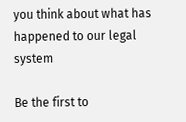you think about what has happened to our legal system

Be the first to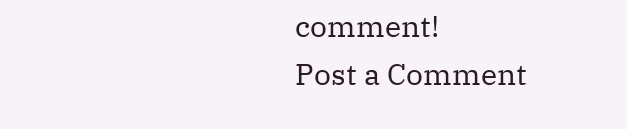comment!
Post a Comment